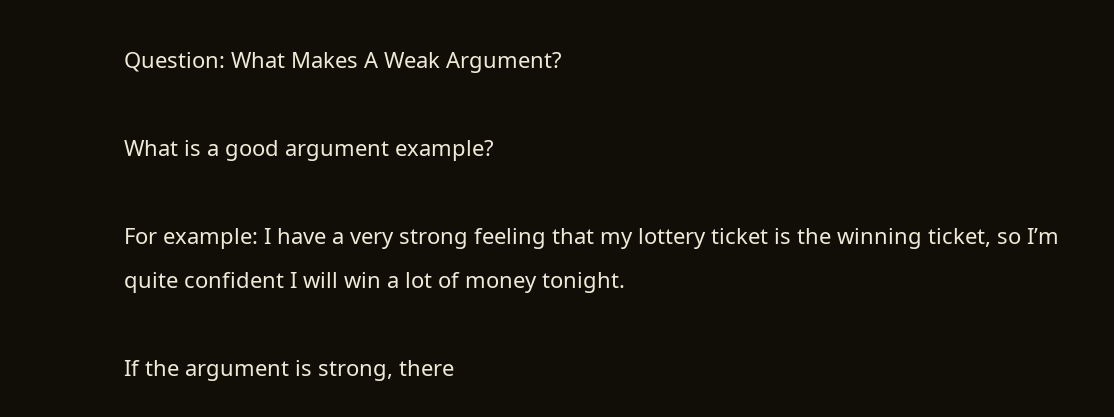Question: What Makes A Weak Argument?

What is a good argument example?

For example: I have a very strong feeling that my lottery ticket is the winning ticket, so I’m quite confident I will win a lot of money tonight.

If the argument is strong, there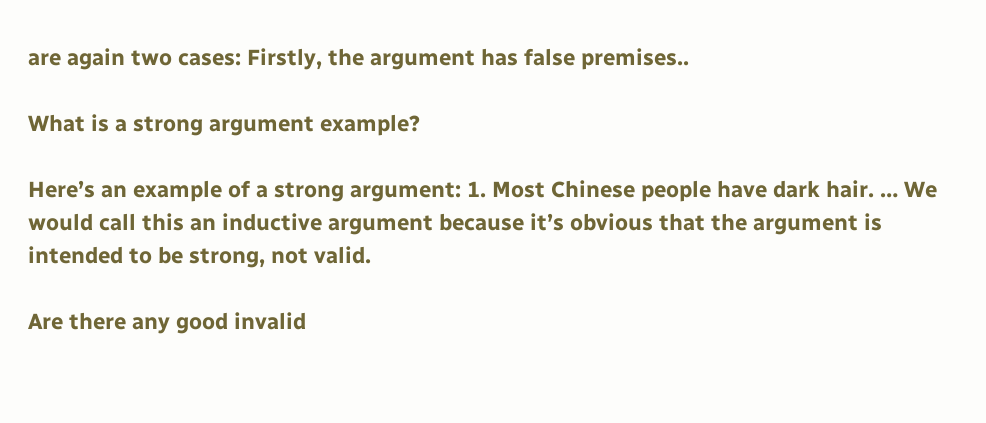are again two cases: Firstly, the argument has false premises..

What is a strong argument example?

Here’s an example of a strong argument: 1. Most Chinese people have dark hair. … We would call this an inductive argument because it’s obvious that the argument is intended to be strong, not valid.

Are there any good invalid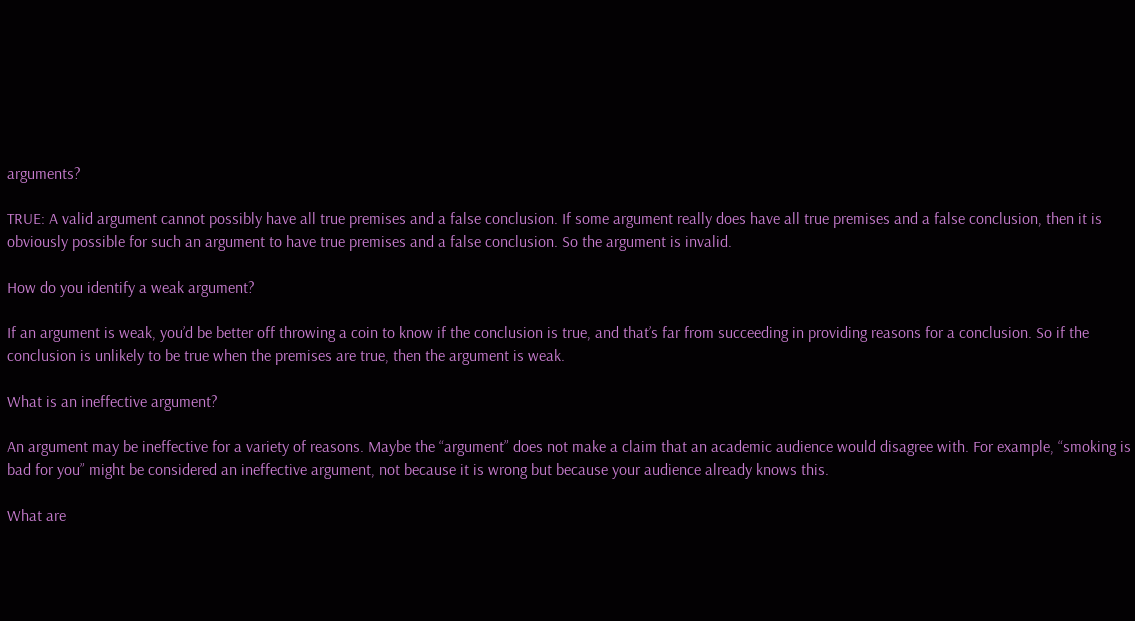arguments?

TRUE: A valid argument cannot possibly have all true premises and a false conclusion. If some argument really does have all true premises and a false conclusion, then it is obviously possible for such an argument to have true premises and a false conclusion. So the argument is invalid.

How do you identify a weak argument?

If an argument is weak, you’d be better off throwing a coin to know if the conclusion is true, and that’s far from succeeding in providing reasons for a conclusion. So if the conclusion is unlikely to be true when the premises are true, then the argument is weak.

What is an ineffective argument?

An argument may be ineffective for a variety of reasons. Maybe the “argument” does not make a claim that an academic audience would disagree with. For example, “smoking is bad for you” might be considered an ineffective argument, not because it is wrong but because your audience already knows this.

What are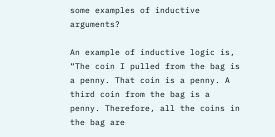some examples of inductive arguments?

An example of inductive logic is, “The coin I pulled from the bag is a penny. That coin is a penny. A third coin from the bag is a penny. Therefore, all the coins in the bag are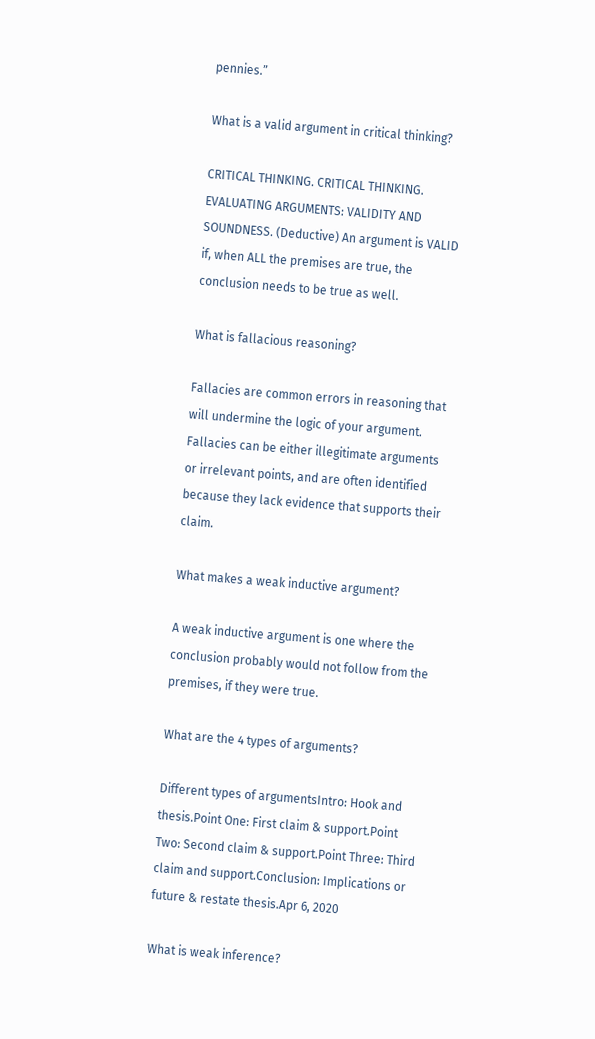pennies.”

What is a valid argument in critical thinking?

CRITICAL THINKING. CRITICAL THINKING. EVALUATING ARGUMENTS: VALIDITY AND SOUNDNESS. (Deductive) An argument is VALID if, when ALL the premises are true, the conclusion needs to be true as well.

What is fallacious reasoning?

Fallacies are common errors in reasoning that will undermine the logic of your argument. Fallacies can be either illegitimate arguments or irrelevant points, and are often identified because they lack evidence that supports their claim.

What makes a weak inductive argument?

A weak inductive argument is one where the conclusion probably would not follow from the premises, if they were true.

What are the 4 types of arguments?

Different types of argumentsIntro: Hook and thesis.Point One: First claim & support.Point Two: Second claim & support.Point Three: Third claim and support.Conclusion: Implications or future & restate thesis.Apr 6, 2020

What is weak inference?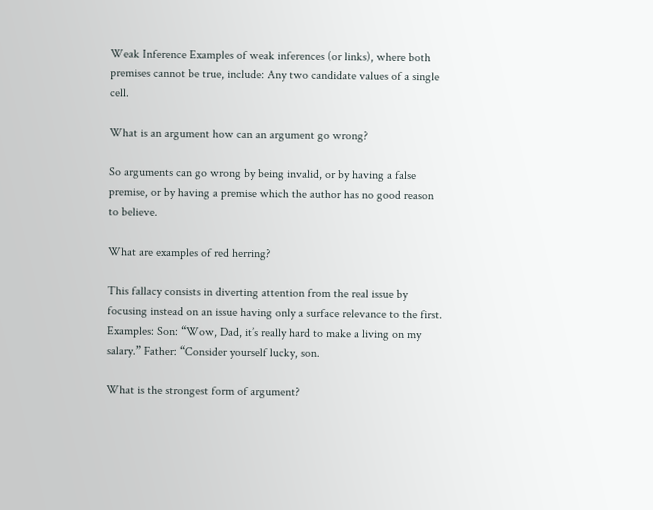Weak Inference Examples of weak inferences (or links), where both premises cannot be true, include: Any two candidate values of a single cell.

What is an argument how can an argument go wrong?

So arguments can go wrong by being invalid, or by having a false premise, or by having a premise which the author has no good reason to believe.

What are examples of red herring?

This fallacy consists in diverting attention from the real issue by focusing instead on an issue having only a surface relevance to the first. Examples: Son: “Wow, Dad, it’s really hard to make a living on my salary.” Father: “Consider yourself lucky, son.

What is the strongest form of argument?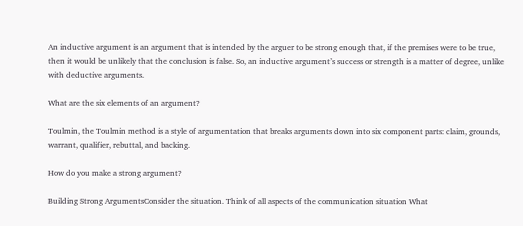An inductive argument is an argument that is intended by the arguer to be strong enough that, if the premises were to be true, then it would be unlikely that the conclusion is false. So, an inductive argument’s success or strength is a matter of degree, unlike with deductive arguments.

What are the six elements of an argument?

Toulmin, the Toulmin method is a style of argumentation that breaks arguments down into six component parts: claim, grounds, warrant, qualifier, rebuttal, and backing.

How do you make a strong argument?

Building Strong ArgumentsConsider the situation. Think of all aspects of the communication situation What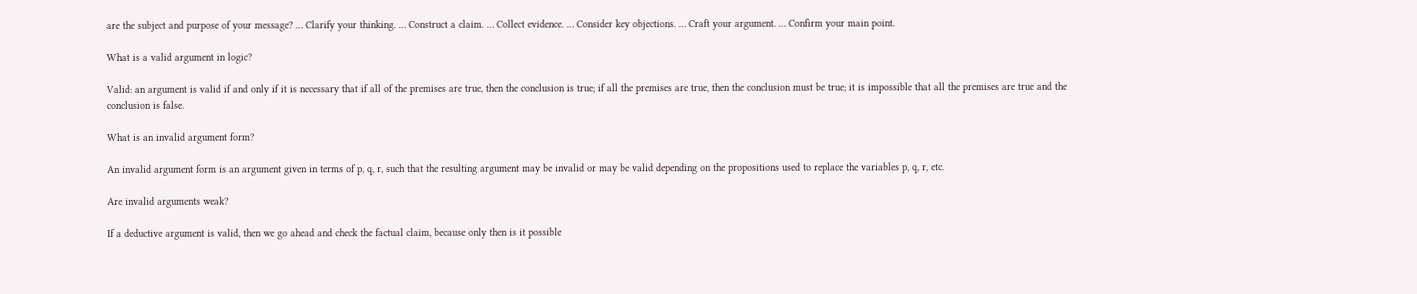are the subject and purpose of your message? … Clarify your thinking. … Construct a claim. … Collect evidence. … Consider key objections. … Craft your argument. … Confirm your main point.

What is a valid argument in logic?

Valid: an argument is valid if and only if it is necessary that if all of the premises are true, then the conclusion is true; if all the premises are true, then the conclusion must be true; it is impossible that all the premises are true and the conclusion is false.

What is an invalid argument form?

An invalid argument form is an argument given in terms of p, q, r, such that the resulting argument may be invalid or may be valid depending on the propositions used to replace the variables p, q, r, etc.

Are invalid arguments weak?

If a deductive argument is valid, then we go ahead and check the factual claim, because only then is it possible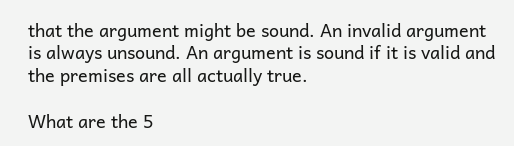that the argument might be sound. An invalid argument is always unsound. An argument is sound if it is valid and the premises are all actually true.

What are the 5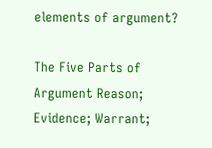elements of argument?

The Five Parts of Argument Reason; Evidence; Warrant;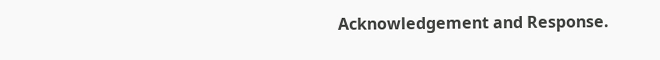Acknowledgement and Response.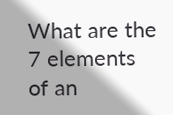What are the 7 elements of an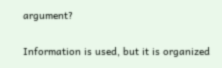argument?

Information is used, but it is organized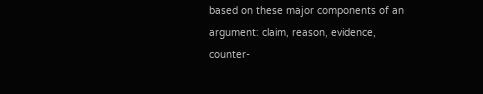based on these major components of an argument: claim, reason, evidence, counter-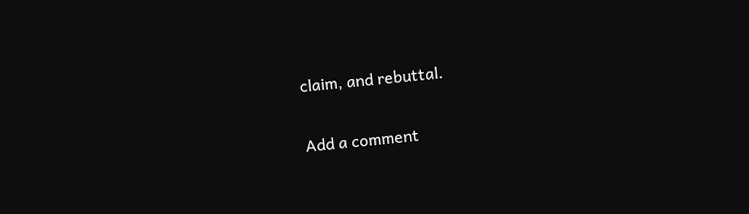claim, and rebuttal.

Add a comment